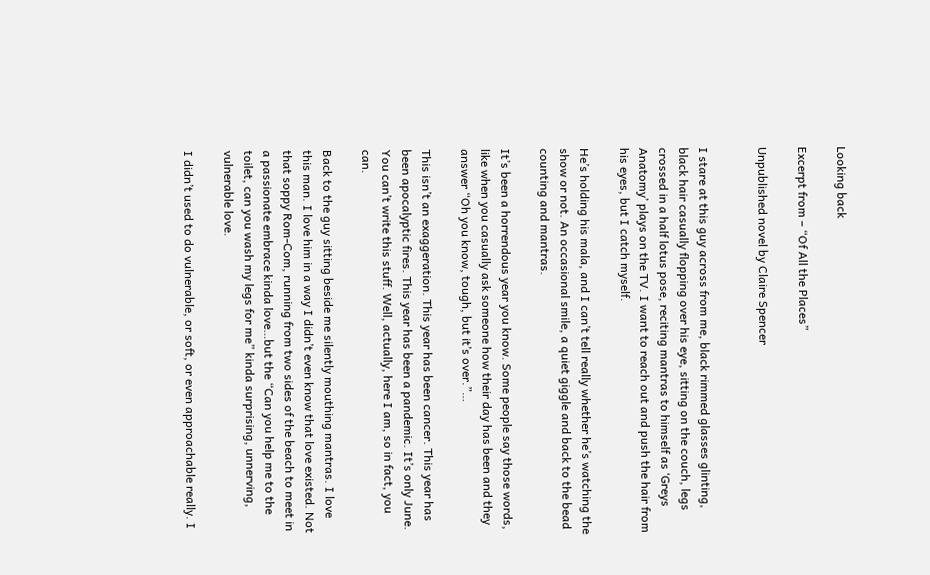Looking back

Excerpt from – “Of All the Places”

Unpublished novel by Claire Spencer


I stare at this guy across from me, black rimmed glasses glinting, black hair casually flopping over his eye, sitting on the couch, legs crossed in a half lotus pose, reciting mantras to himself as ‘Greys Anatomy’ plays on the TV. I want to reach out and push the hair from his eyes, but I catch myself.

He’s holding his mala, and I can’t tell really whether he’s watching the show or not. An occasional smile, a quiet giggle and back to the bead counting and mantras.

It’s been a horrendous year you know. Some people say those words, like when you casually ask someone how their day has been and they answer “Oh you know, tough, but it’s over.”…

This isn’t an exaggeration. This year has been cancer. This year has been apocalyptic fires. This year has been a pandemic. It’s only June. You can’t write this stuff. Well, actually, here I am, so in fact, you can.

Back to the guy sitting beside me silently mouthing mantras. I love this man. I love him in a way I didn’t even know that love existed. Not that soppy Rom-Com, running from two sides of the beach to meet in a passionate embrace kinda love…but the “Can you help me to the toilet, can you wash my legs for me” kinda surprising, unnerving, vulnerable love.

I didn’t used to do vulnerable, or soft, or even approachable really. I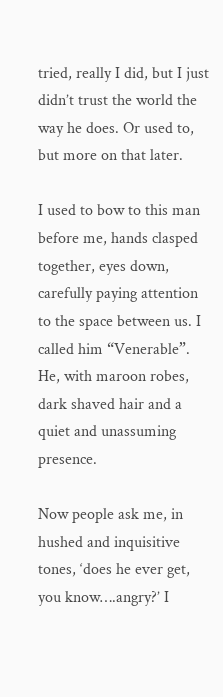tried, really I did, but I just didn’t trust the world the way he does. Or used to, but more on that later.

I used to bow to this man before me, hands clasped together, eyes down, carefully paying attention to the space between us. I called him “Venerable”. He, with maroon robes, dark shaved hair and a quiet and unassuming presence.

Now people ask me, in hushed and inquisitive tones, ‘does he ever get, you know….angry?’ I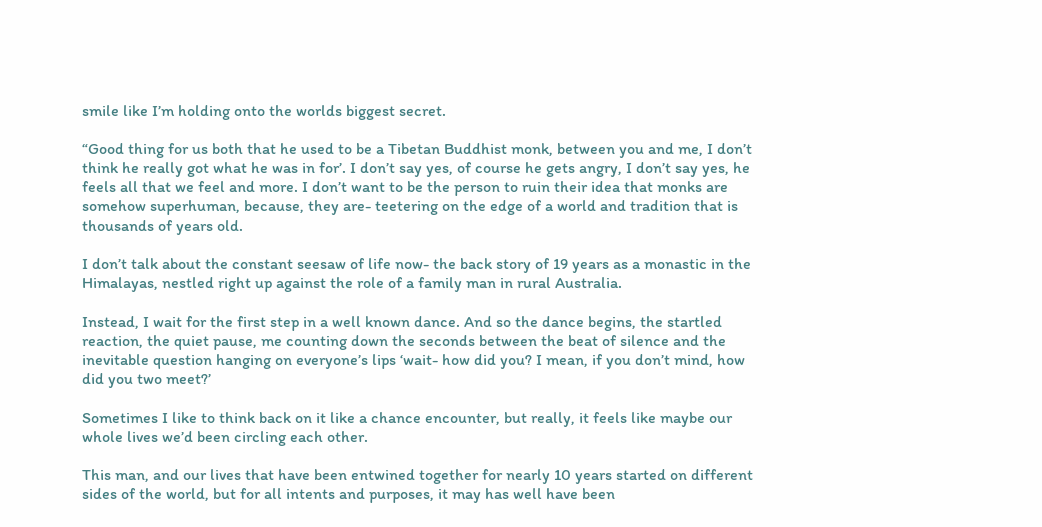smile like I’m holding onto the worlds biggest secret.

“Good thing for us both that he used to be a Tibetan Buddhist monk, between you and me, I don’t think he really got what he was in for’. I don’t say yes, of course he gets angry, I don’t say yes, he feels all that we feel and more. I don’t want to be the person to ruin their idea that monks are somehow superhuman, because, they are- teetering on the edge of a world and tradition that is thousands of years old.

I don’t talk about the constant seesaw of life now- the back story of 19 years as a monastic in the Himalayas, nestled right up against the role of a family man in rural Australia.

Instead, I wait for the first step in a well known dance. And so the dance begins, the startled reaction, the quiet pause, me counting down the seconds between the beat of silence and the inevitable question hanging on everyone’s lips ‘wait- how did you? I mean, if you don’t mind, how did you two meet?’

Sometimes I like to think back on it like a chance encounter, but really, it feels like maybe our whole lives we’d been circling each other.

This man, and our lives that have been entwined together for nearly 10 years started on different sides of the world, but for all intents and purposes, it may has well have been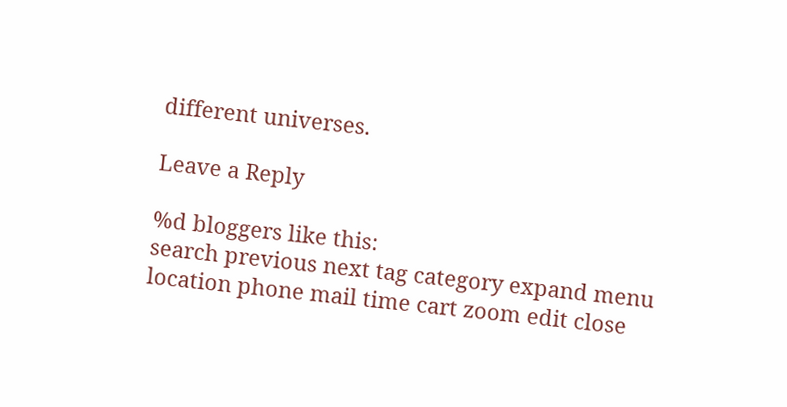different universes.

Leave a Reply

%d bloggers like this:
search previous next tag category expand menu location phone mail time cart zoom edit close